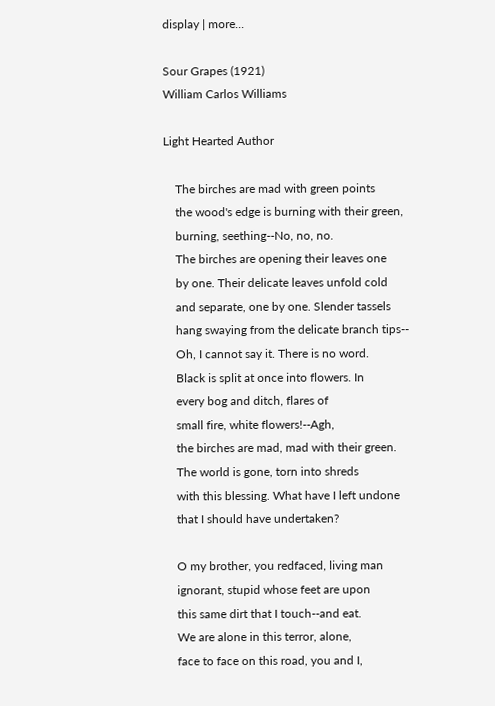display | more...

Sour Grapes (1921)
William Carlos Williams

Light Hearted Author

    The birches are mad with green points
    the wood's edge is burning with their green,
    burning, seething--No, no, no.
    The birches are opening their leaves one
    by one. Their delicate leaves unfold cold
    and separate, one by one. Slender tassels
    hang swaying from the delicate branch tips--
    Oh, I cannot say it. There is no word.
    Black is split at once into flowers. In
    every bog and ditch, flares of
    small fire, white flowers!--Agh,
    the birches are mad, mad with their green.
    The world is gone, torn into shreds
    with this blessing. What have I left undone
    that I should have undertaken?

    O my brother, you redfaced, living man
    ignorant, stupid whose feet are upon
    this same dirt that I touch--and eat.
    We are alone in this terror, alone,
    face to face on this road, you and I,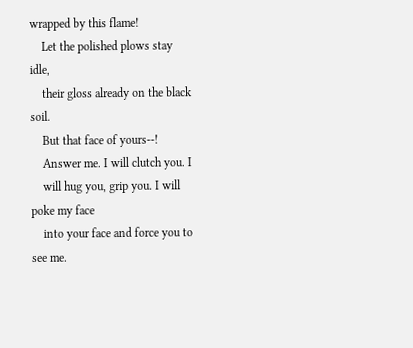wrapped by this flame!
    Let the polished plows stay idle,
    their gloss already on the black soil.
    But that face of yours--!
    Answer me. I will clutch you. I
    will hug you, grip you. I will poke my face
    into your face and force you to see me.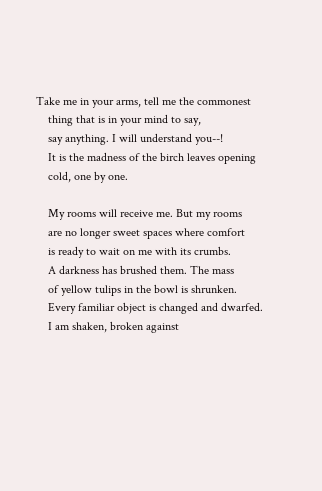Take me in your arms, tell me the commonest
    thing that is in your mind to say,
    say anything. I will understand you--!
    It is the madness of the birch leaves opening
    cold, one by one.

    My rooms will receive me. But my rooms
    are no longer sweet spaces where comfort
    is ready to wait on me with its crumbs.
    A darkness has brushed them. The mass
    of yellow tulips in the bowl is shrunken.
    Every familiar object is changed and dwarfed.
    I am shaken, broken against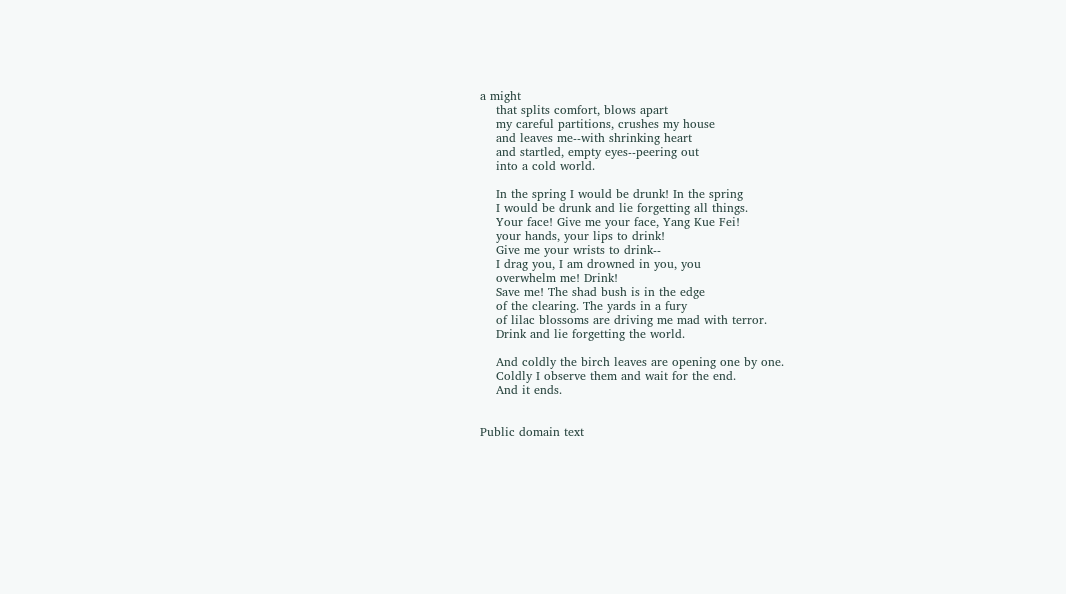a might
    that splits comfort, blows apart
    my careful partitions, crushes my house
    and leaves me--with shrinking heart
    and startled, empty eyes--peering out
    into a cold world.

    In the spring I would be drunk! In the spring
    I would be drunk and lie forgetting all things.
    Your face! Give me your face, Yang Kue Fei!
    your hands, your lips to drink!
    Give me your wrists to drink--
    I drag you, I am drowned in you, you
    overwhelm me! Drink!
    Save me! The shad bush is in the edge
    of the clearing. The yards in a fury
    of lilac blossoms are driving me mad with terror.
    Drink and lie forgetting the world.

    And coldly the birch leaves are opening one by one.
    Coldly I observe them and wait for the end.
    And it ends.


Public domain text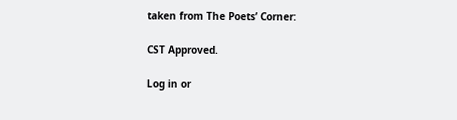taken from The Poets’ Corner:

CST Approved.

Log in or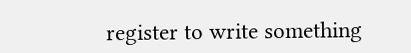register to write something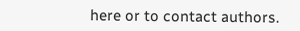here or to contact authors.